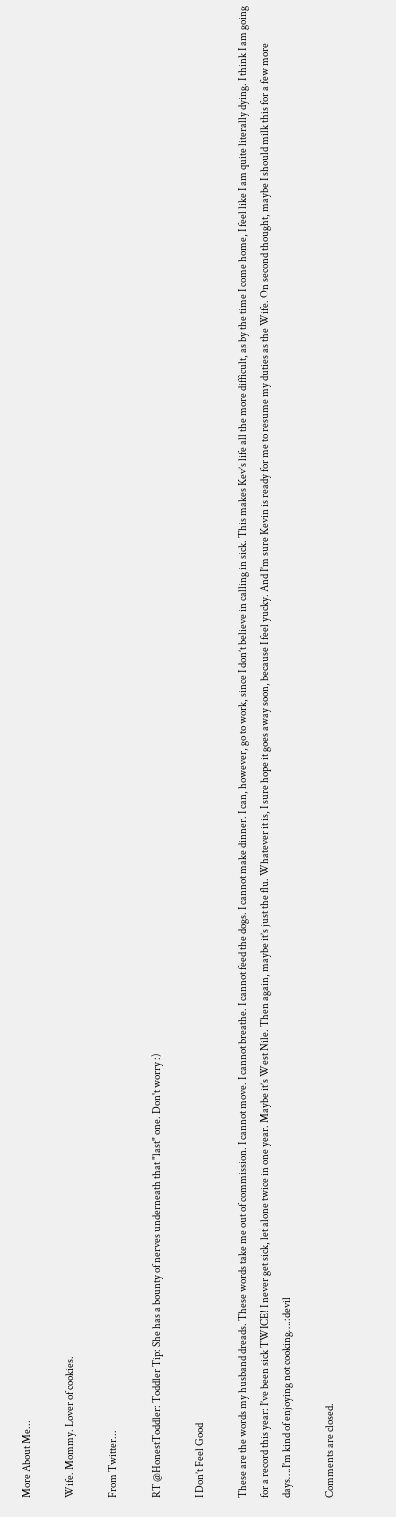More About Me...

Wife. Mommy. Lover of cookies.

From Twitter...

RT @HonestToddler: Toddler Tip: She has a bounty of nerves underneath that "last" one. Don't worry :)

I Don’t Feel Good

These are the words my husband dreads. These words take me out of commission. I cannot move. I cannot breathe. I cannot feed the dogs. I cannot make dinner. I can, however, go to work, since I don’t believe in calling in sick. This makes Kev’s life all the more difficult, as by the time I come home, I feel like I am quite literally dying. I think I am going for a record this year: I’ve been sick TWICE! I never get sick, let alone twice in one year. Maybe it’s West Nile. Then again, maybe it’s just the flu. Whatever it is, I sure hope it goes away soon, because I feel yucky. And I’m sure Kevin is ready for me to resume my duties as the Wife. On second thought, maybe I should milk this for a few more days….I’m kind of enjoying not cooking….:devil

Comments are closed.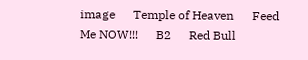image      Temple of Heaven      Feed Me NOW!!!      B2      Red Bull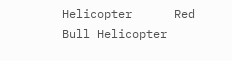Helicopter      Red Bull Helicopter